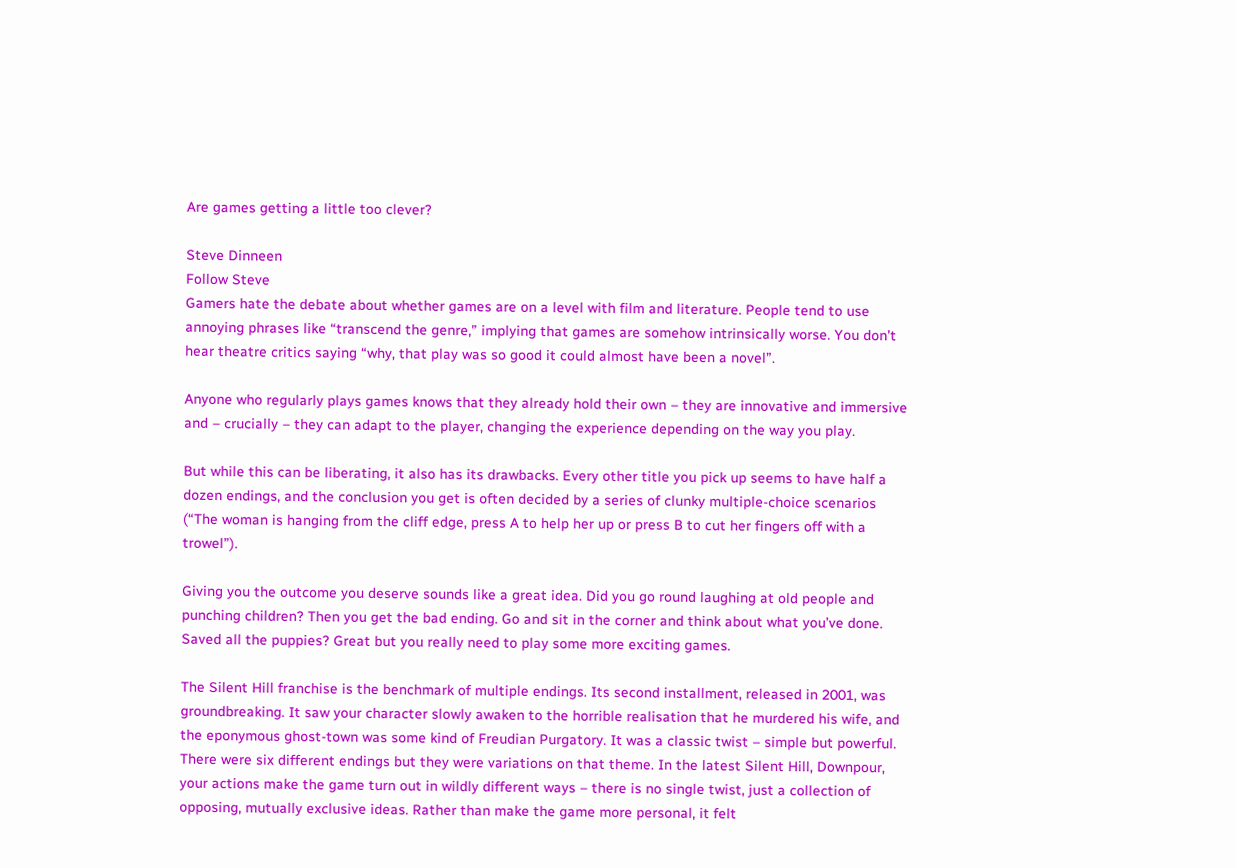Are games getting a little too clever?

Steve Dinneen
Follow Steve
Gamers hate the debate about whether games are on a level with film and literature. People tend to use annoying phrases like “transcend the genre,” implying that games are somehow intrinsically worse. You don’t hear theatre critics saying “why, that play was so good it could almost have been a novel”.

Anyone who regularly plays games knows that they already hold their own – they are innovative and immersive and – crucially – they can adapt to the player, changing the experience depending on the way you play.

But while this can be liberating, it also has its drawbacks. Every other title you pick up seems to have half a dozen endings, and the conclusion you get is often decided by a series of clunky multiple-choice scenarios (“The woman is hanging from the cliff edge, press A to help her up or press B to cut her fingers off with a trowel”).

Giving you the outcome you deserve sounds like a great idea. Did you go round laughing at old people and punching children? Then you get the bad ending. Go and sit in the corner and think about what you’ve done. Saved all the puppies? Great but you really need to play some more exciting games.

The Silent Hill franchise is the benchmark of multiple endings. Its second installment, released in 2001, was groundbreaking. It saw your character slowly awaken to the horrible realisation that he murdered his wife, and the eponymous ghost-town was some kind of Freudian Purgatory. It was a classic twist – simple but powerful. There were six different endings but they were variations on that theme. In the latest Silent Hill, Downpour, your actions make the game turn out in wildly different ways – there is no single twist, just a collection of opposing, mutually exclusive ideas. Rather than make the game more personal, it felt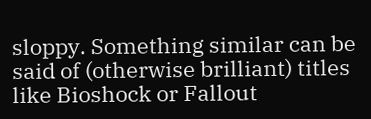sloppy. Something similar can be said of (otherwise brilliant) titles like Bioshock or Fallout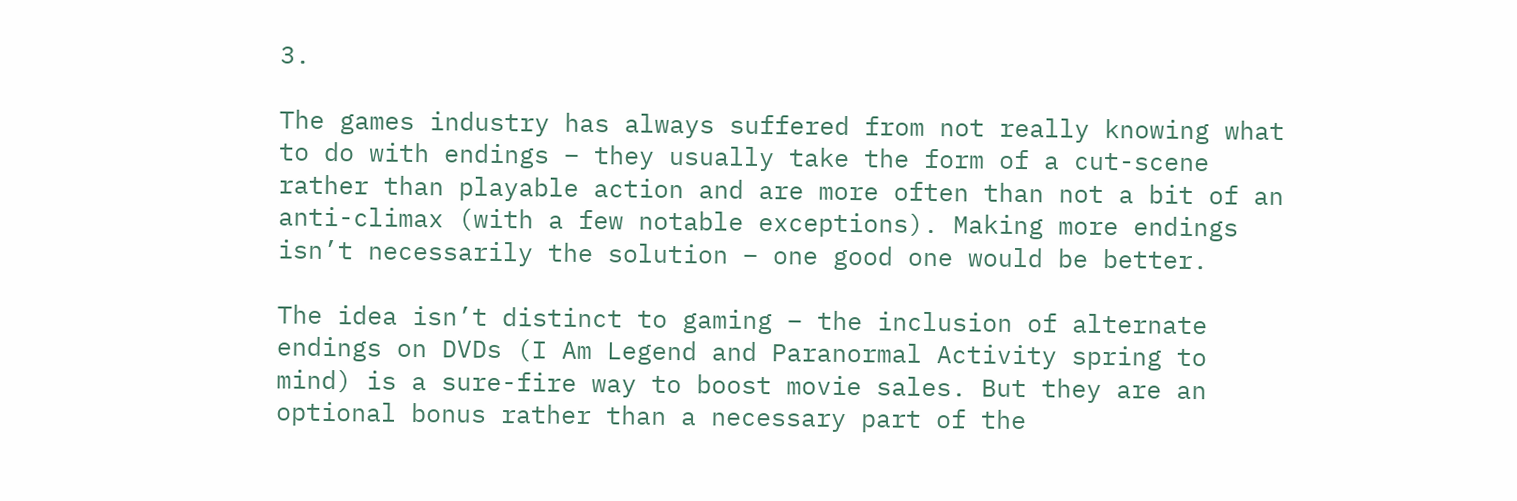3.

The games industry has always suffered from not really knowing what to do with endings – they usually take the form of a cut-scene rather than playable action and are more often than not a bit of an anti-climax (with a few notable exceptions). Making more endings isn’t necessarily the solution – one good one would be better.

The idea isn’t distinct to gaming – the inclusion of alternate endings on DVDs (I Am Legend and Paranormal Activity spring to mind) is a sure-fire way to boost movie sales. But they are an optional bonus rather than a necessary part of the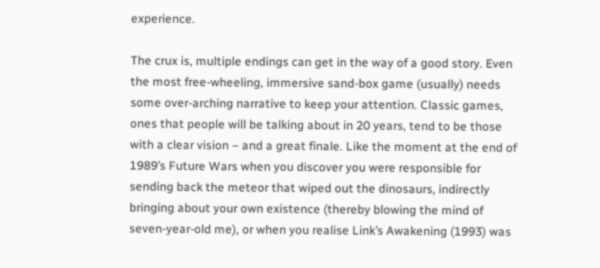experience.

The crux is, multiple endings can get in the way of a good story. Even the most free-wheeling, immersive sand-box game (usually) needs some over-arching narrative to keep your attention. Classic games, ones that people will be talking about in 20 years, tend to be those with a clear vision – and a great finale. Like the moment at the end of 1989’s Future Wars when you discover you were responsible for sending back the meteor that wiped out the dinosaurs, indirectly bringing about your own existence (thereby blowing the mind of seven-year-old me), or when you realise Link’s Awakening (1993) was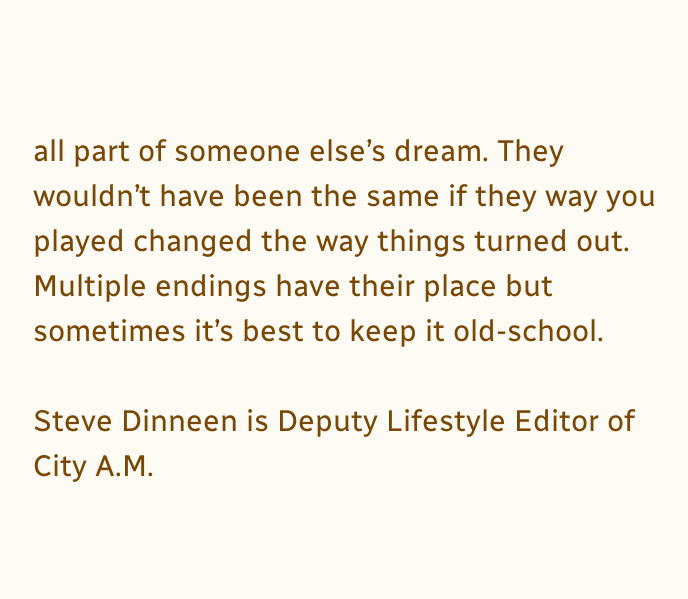all part of someone else’s dream. They wouldn’t have been the same if they way you played changed the way things turned out. Multiple endings have their place but sometimes it’s best to keep it old-school.

Steve Dinneen is Deputy Lifestyle Editor of City A.M.